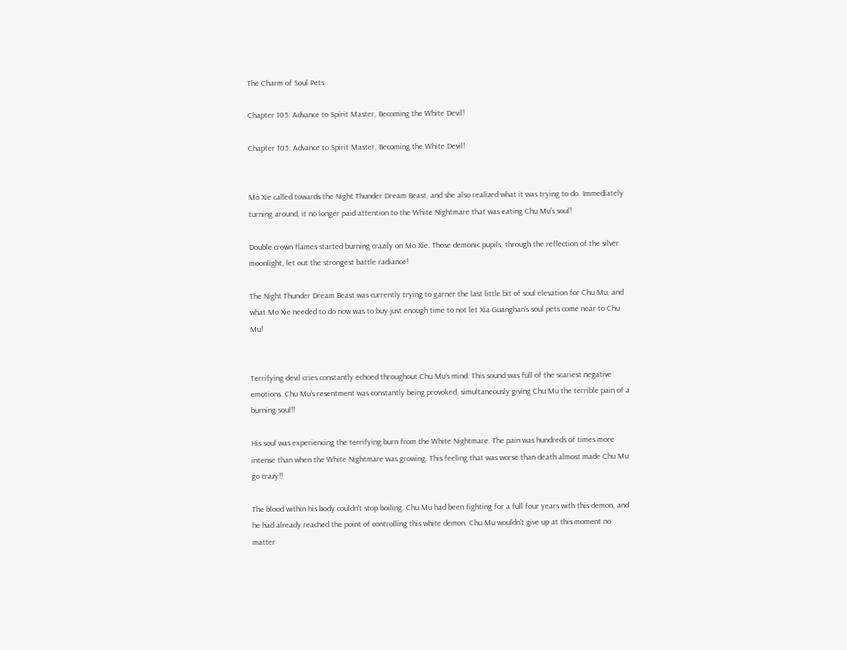The Charm of Soul Pets

Chapter 105: Advance to Spirit Master, Becoming the White Devil!

Chapter 105: Advance to Spirit Master, Becoming the White Devil!


Mo Xie called towards the Night Thunder Dream Beast, and she also realized what it was trying to do. Immediately turning around, it no longer paid attention to the White Nightmare that was eating Chu Mu’s soul!

Double crown flames started burning crazily on Mo Xie. Those demonic pupils, through the reflection of the silver moonlight, let out the strongest battle radiance!

The Night Thunder Dream Beast was currently trying to garner the last little bit of soul elevation for Chu Mu, and what Mo Xie needed to do now was to buy just enough time to not let Xia Guanghan’s soul pets come near to Chu Mu!


Terrifying devil cries constantly echoed throughout Chu Mu’s mind. This sound was full of the scariest negative emotions. Chu Mu’s resentment was constantly being provoked, simultaneously giving Chu Mu the terrible pain of a burning soul!!

His soul was experiencing the terrifying burn from the White Nightmare. The pain was hundreds of times more intense than when the White Nightmare was growing. This feeling that was worse than death almost made Chu Mu go crazy!!

The blood within his body couldn’t stop boiling. Chu Mu had been fighting for a full four years with this demon, and he had already reached the point of controlling this white demon. Chu Mu wouldn’t give up at this moment no matter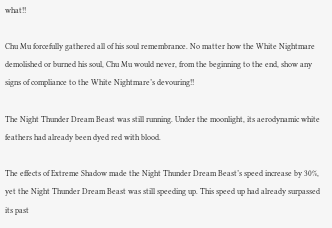what!!

Chu Mu forcefully gathered all of his soul remembrance. No matter how the White Nightmare demolished or burned his soul, Chu Mu would never, from the beginning to the end, show any signs of compliance to the White Nightmare’s devouring!!

The Night Thunder Dream Beast was still running. Under the moonlight, its aerodynamic white feathers had already been dyed red with blood.

The effects of Extreme Shadow made the Night Thunder Dream Beast’s speed increase by 30%, yet the Night Thunder Dream Beast was still speeding up. This speed up had already surpassed its past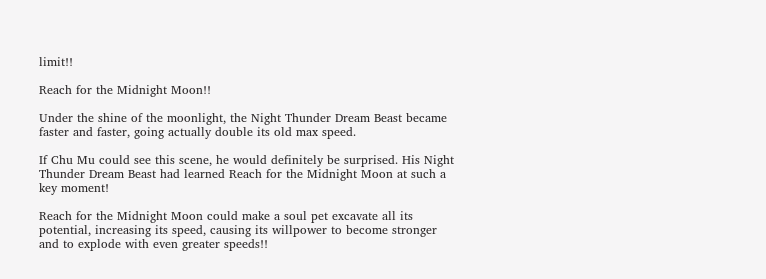limit!!

Reach for the Midnight Moon!!

Under the shine of the moonlight, the Night Thunder Dream Beast became faster and faster, going actually double its old max speed.

If Chu Mu could see this scene, he would definitely be surprised. His Night Thunder Dream Beast had learned Reach for the Midnight Moon at such a key moment!

Reach for the Midnight Moon could make a soul pet excavate all its potential, increasing its speed, causing its willpower to become stronger and to explode with even greater speeds!!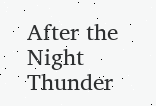After the Night Thunder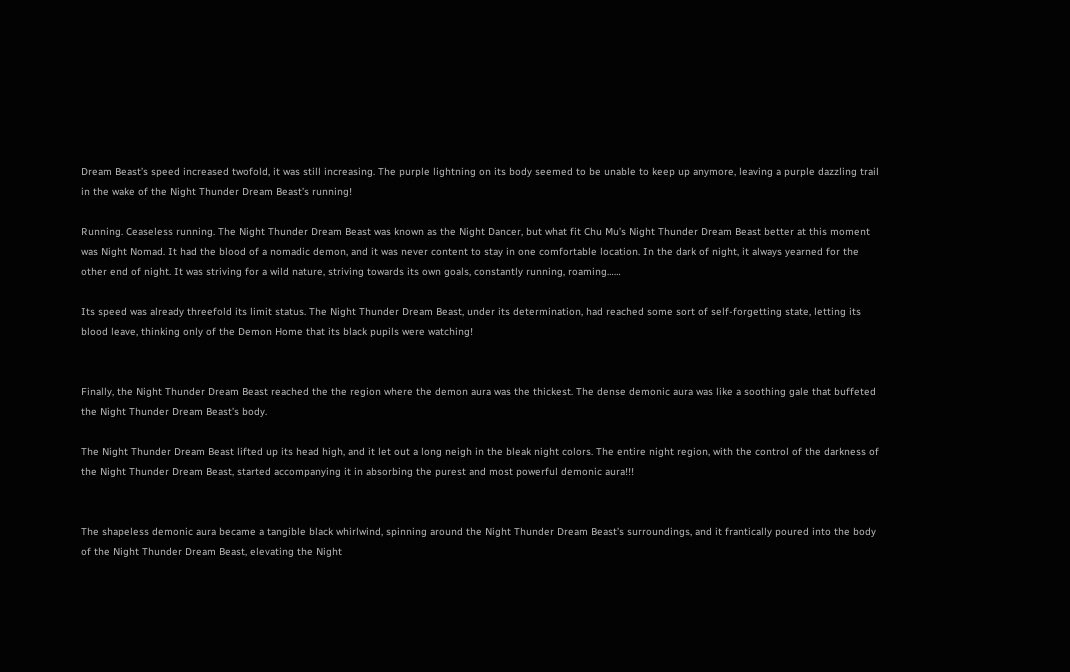Dream Beast’s speed increased twofold, it was still increasing. The purple lightning on its body seemed to be unable to keep up anymore, leaving a purple dazzling trail in the wake of the Night Thunder Dream Beast’s running!

Running. Ceaseless running. The Night Thunder Dream Beast was known as the Night Dancer, but what fit Chu Mu’s Night Thunder Dream Beast better at this moment was Night Nomad. It had the blood of a nomadic demon, and it was never content to stay in one comfortable location. In the dark of night, it always yearned for the other end of night. It was striving for a wild nature, striving towards its own goals, constantly running, roaming……

Its speed was already threefold its limit status. The Night Thunder Dream Beast, under its determination, had reached some sort of self-forgetting state, letting its blood leave, thinking only of the Demon Home that its black pupils were watching!


Finally, the Night Thunder Dream Beast reached the the region where the demon aura was the thickest. The dense demonic aura was like a soothing gale that buffeted the Night Thunder Dream Beast’s body.

The Night Thunder Dream Beast lifted up its head high, and it let out a long neigh in the bleak night colors. The entire night region, with the control of the darkness of the Night Thunder Dream Beast, started accompanying it in absorbing the purest and most powerful demonic aura!!!


The shapeless demonic aura became a tangible black whirlwind, spinning around the Night Thunder Dream Beast’s surroundings, and it frantically poured into the body of the Night Thunder Dream Beast, elevating the Night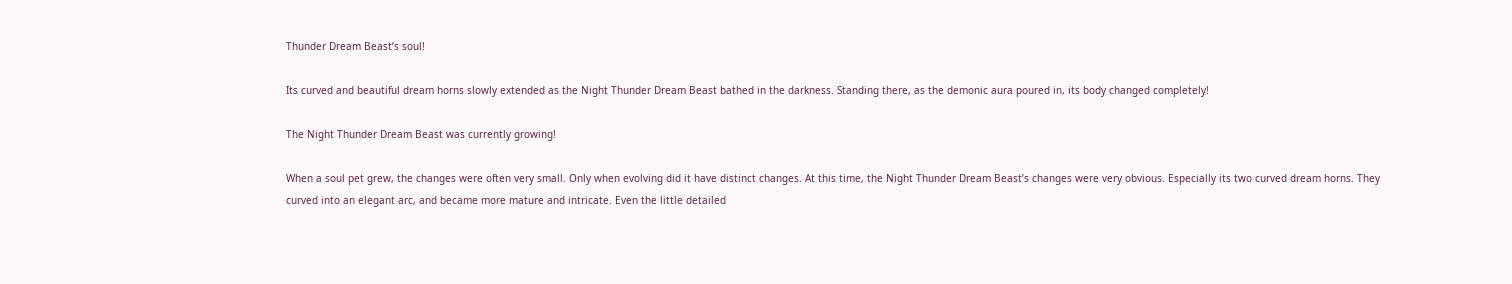Thunder Dream Beast’s soul!

Its curved and beautiful dream horns slowly extended as the Night Thunder Dream Beast bathed in the darkness. Standing there, as the demonic aura poured in, its body changed completely!

The Night Thunder Dream Beast was currently growing!

When a soul pet grew, the changes were often very small. Only when evolving did it have distinct changes. At this time, the Night Thunder Dream Beast’s changes were very obvious. Especially its two curved dream horns. They curved into an elegant arc, and became more mature and intricate. Even the little detailed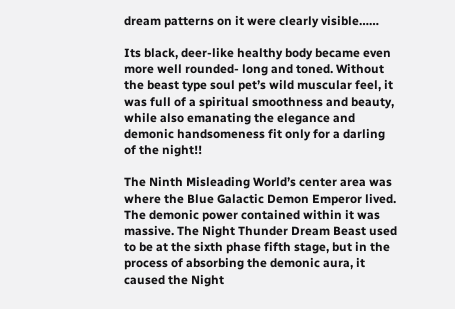dream patterns on it were clearly visible……

Its black, deer-like healthy body became even more well rounded- long and toned. Without the beast type soul pet’s wild muscular feel, it was full of a spiritual smoothness and beauty, while also emanating the elegance and demonic handsomeness fit only for a darling of the night!!

The Ninth Misleading World’s center area was where the Blue Galactic Demon Emperor lived. The demonic power contained within it was massive. The Night Thunder Dream Beast used to be at the sixth phase fifth stage, but in the process of absorbing the demonic aura, it caused the Night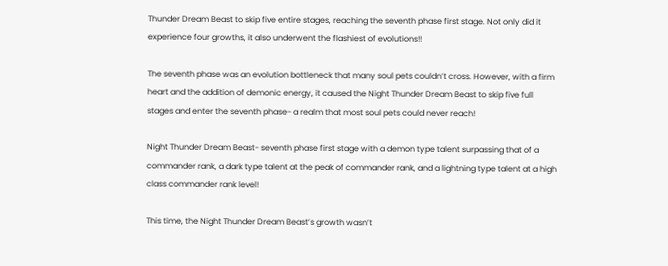Thunder Dream Beast to skip five entire stages, reaching the seventh phase first stage. Not only did it experience four growths, it also underwent the flashiest of evolutions!!

The seventh phase was an evolution bottleneck that many soul pets couldn’t cross. However, with a firm heart and the addition of demonic energy, it caused the Night Thunder Dream Beast to skip five full stages and enter the seventh phase- a realm that most soul pets could never reach!

Night Thunder Dream Beast- seventh phase first stage with a demon type talent surpassing that of a commander rank, a dark type talent at the peak of commander rank, and a lightning type talent at a high class commander rank level!

This time, the Night Thunder Dream Beast’s growth wasn’t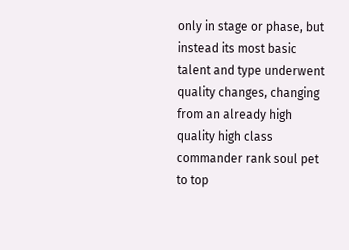only in stage or phase, but instead its most basic talent and type underwent quality changes, changing from an already high quality high class commander rank soul pet to top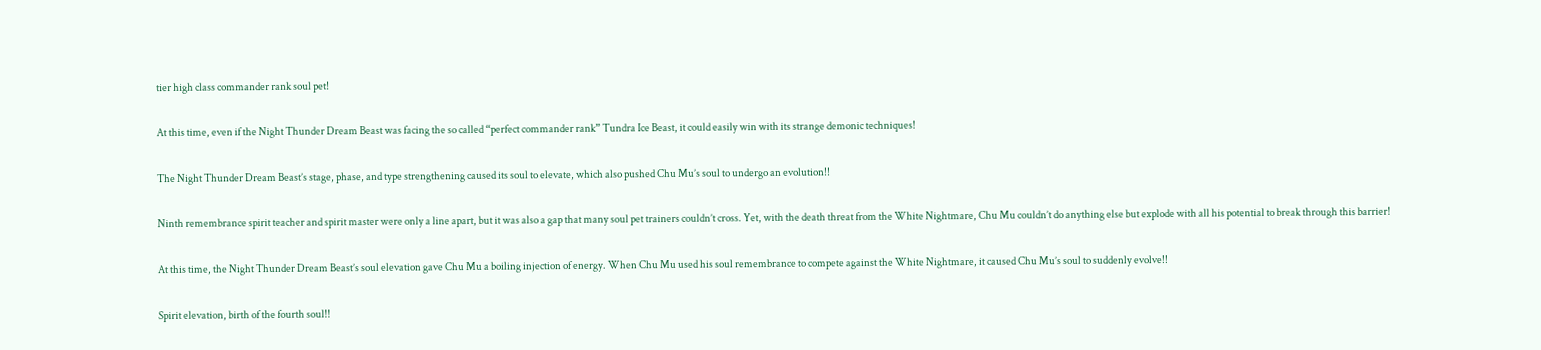tier high class commander rank soul pet!

At this time, even if the Night Thunder Dream Beast was facing the so called “perfect commander rank” Tundra Ice Beast, it could easily win with its strange demonic techniques!

The Night Thunder Dream Beast’s stage, phase, and type strengthening caused its soul to elevate, which also pushed Chu Mu’s soul to undergo an evolution!!

Ninth remembrance spirit teacher and spirit master were only a line apart, but it was also a gap that many soul pet trainers couldn’t cross. Yet, with the death threat from the White Nightmare, Chu Mu couldn’t do anything else but explode with all his potential to break through this barrier!

At this time, the Night Thunder Dream Beast’s soul elevation gave Chu Mu a boiling injection of energy. When Chu Mu used his soul remembrance to compete against the White Nightmare, it caused Chu Mu’s soul to suddenly evolve!!

Spirit elevation, birth of the fourth soul!!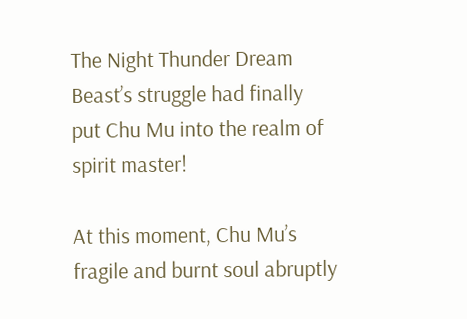The Night Thunder Dream Beast’s struggle had finally put Chu Mu into the realm of spirit master!

At this moment, Chu Mu’s fragile and burnt soul abruptly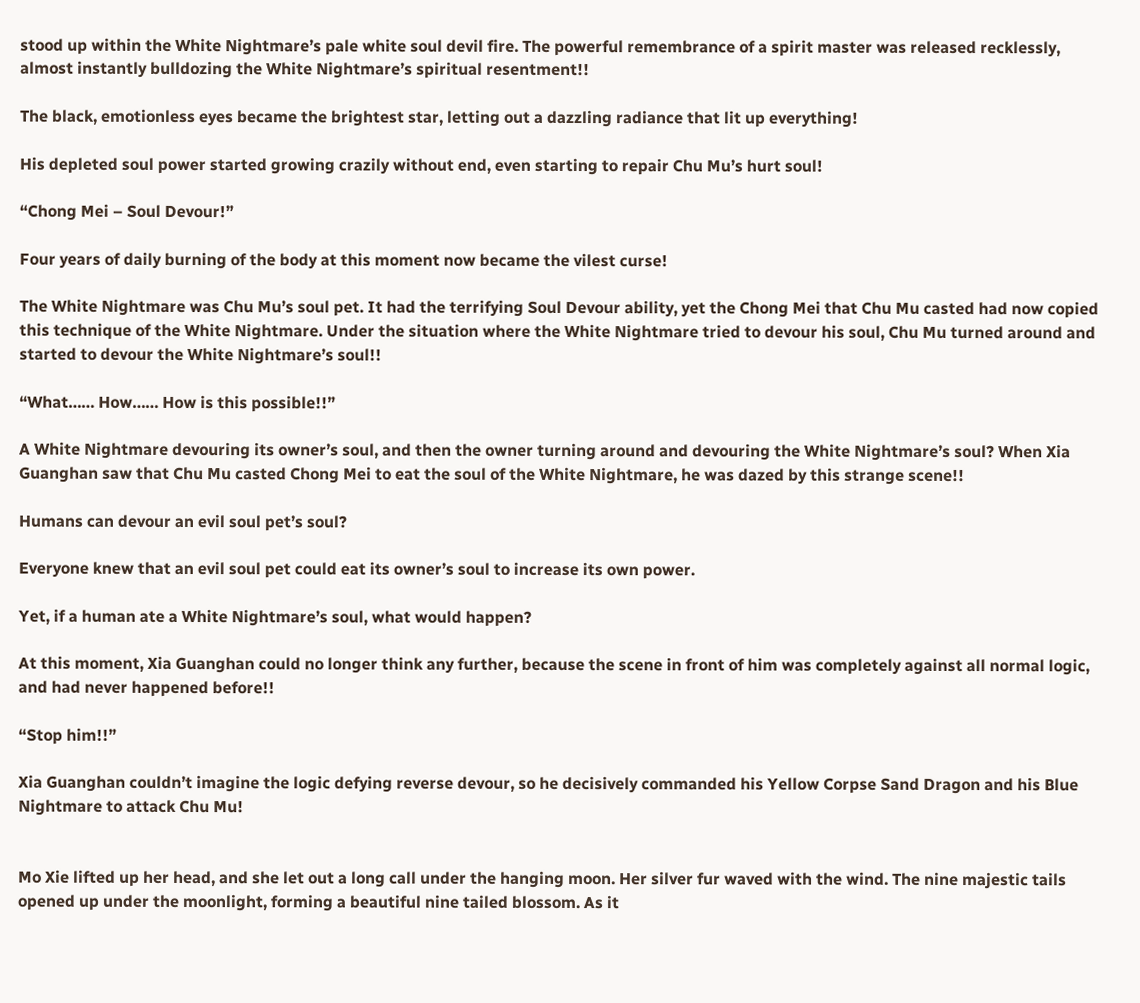stood up within the White Nightmare’s pale white soul devil fire. The powerful remembrance of a spirit master was released recklessly, almost instantly bulldozing the White Nightmare’s spiritual resentment!!

The black, emotionless eyes became the brightest star, letting out a dazzling radiance that lit up everything!

His depleted soul power started growing crazily without end, even starting to repair Chu Mu’s hurt soul!

“Chong Mei – Soul Devour!”

Four years of daily burning of the body at this moment now became the vilest curse!

The White Nightmare was Chu Mu’s soul pet. It had the terrifying Soul Devour ability, yet the Chong Mei that Chu Mu casted had now copied this technique of the White Nightmare. Under the situation where the White Nightmare tried to devour his soul, Chu Mu turned around and started to devour the White Nightmare’s soul!!

“What…… How…… How is this possible!!”

A White Nightmare devouring its owner’s soul, and then the owner turning around and devouring the White Nightmare’s soul? When Xia Guanghan saw that Chu Mu casted Chong Mei to eat the soul of the White Nightmare, he was dazed by this strange scene!!

Humans can devour an evil soul pet’s soul?

Everyone knew that an evil soul pet could eat its owner’s soul to increase its own power.

Yet, if a human ate a White Nightmare’s soul, what would happen?

At this moment, Xia Guanghan could no longer think any further, because the scene in front of him was completely against all normal logic, and had never happened before!!

“Stop him!!”

Xia Guanghan couldn’t imagine the logic defying reverse devour, so he decisively commanded his Yellow Corpse Sand Dragon and his Blue Nightmare to attack Chu Mu!


Mo Xie lifted up her head, and she let out a long call under the hanging moon. Her silver fur waved with the wind. The nine majestic tails opened up under the moonlight, forming a beautiful nine tailed blossom. As it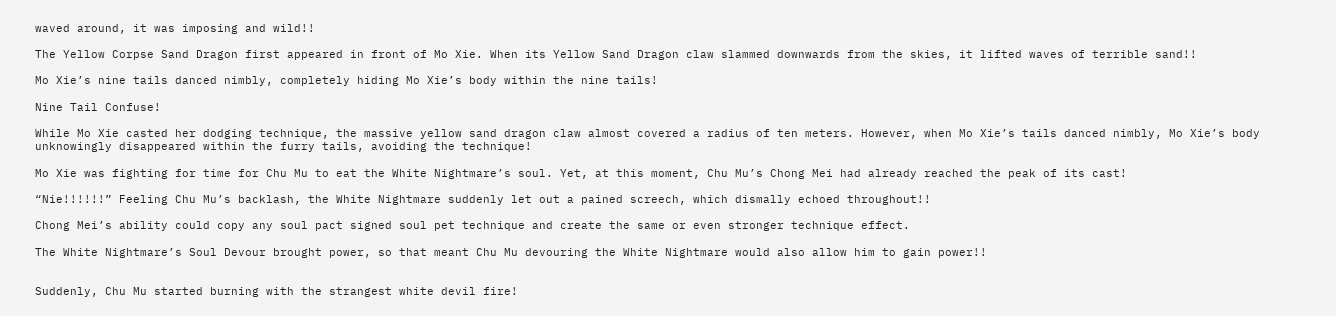waved around, it was imposing and wild!!

The Yellow Corpse Sand Dragon first appeared in front of Mo Xie. When its Yellow Sand Dragon claw slammed downwards from the skies, it lifted waves of terrible sand!!

Mo Xie’s nine tails danced nimbly, completely hiding Mo Xie’s body within the nine tails!

Nine Tail Confuse!

While Mo Xie casted her dodging technique, the massive yellow sand dragon claw almost covered a radius of ten meters. However, when Mo Xie’s tails danced nimbly, Mo Xie’s body unknowingly disappeared within the furry tails, avoiding the technique!

Mo Xie was fighting for time for Chu Mu to eat the White Nightmare’s soul. Yet, at this moment, Chu Mu’s Chong Mei had already reached the peak of its cast!

“Nie!!!!!!” Feeling Chu Mu’s backlash, the White Nightmare suddenly let out a pained screech, which dismally echoed throughout!!

Chong Mei’s ability could copy any soul pact signed soul pet technique and create the same or even stronger technique effect.

The White Nightmare’s Soul Devour brought power, so that meant Chu Mu devouring the White Nightmare would also allow him to gain power!!


Suddenly, Chu Mu started burning with the strangest white devil fire!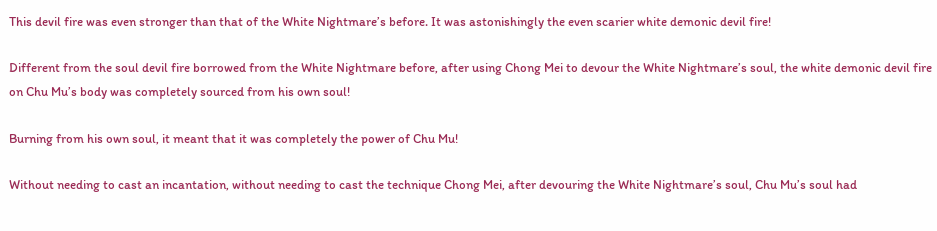This devil fire was even stronger than that of the White Nightmare’s before. It was astonishingly the even scarier white demonic devil fire!

Different from the soul devil fire borrowed from the White Nightmare before, after using Chong Mei to devour the White Nightmare’s soul, the white demonic devil fire on Chu Mu’s body was completely sourced from his own soul!

Burning from his own soul, it meant that it was completely the power of Chu Mu!

Without needing to cast an incantation, without needing to cast the technique Chong Mei, after devouring the White Nightmare’s soul, Chu Mu’s soul had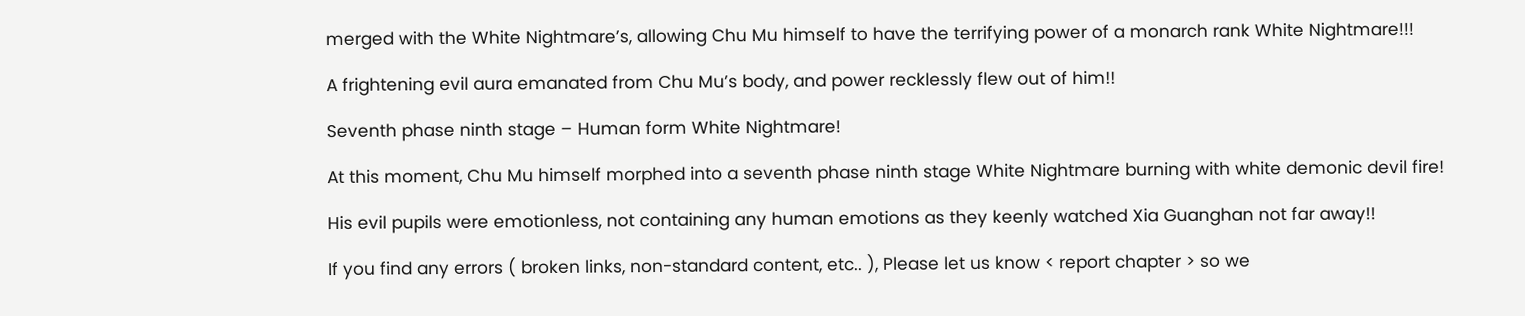merged with the White Nightmare’s, allowing Chu Mu himself to have the terrifying power of a monarch rank White Nightmare!!!

A frightening evil aura emanated from Chu Mu’s body, and power recklessly flew out of him!!

Seventh phase ninth stage – Human form White Nightmare!

At this moment, Chu Mu himself morphed into a seventh phase ninth stage White Nightmare burning with white demonic devil fire!

His evil pupils were emotionless, not containing any human emotions as they keenly watched Xia Guanghan not far away!!

If you find any errors ( broken links, non-standard content, etc.. ), Please let us know < report chapter > so we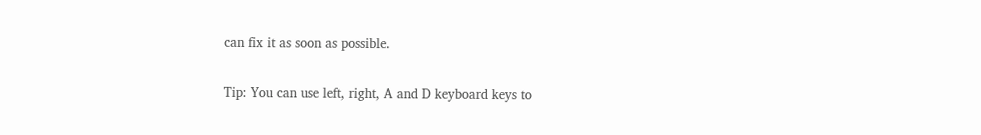can fix it as soon as possible.

Tip: You can use left, right, A and D keyboard keys to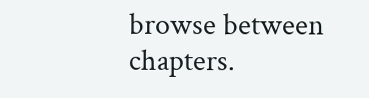browse between chapters.